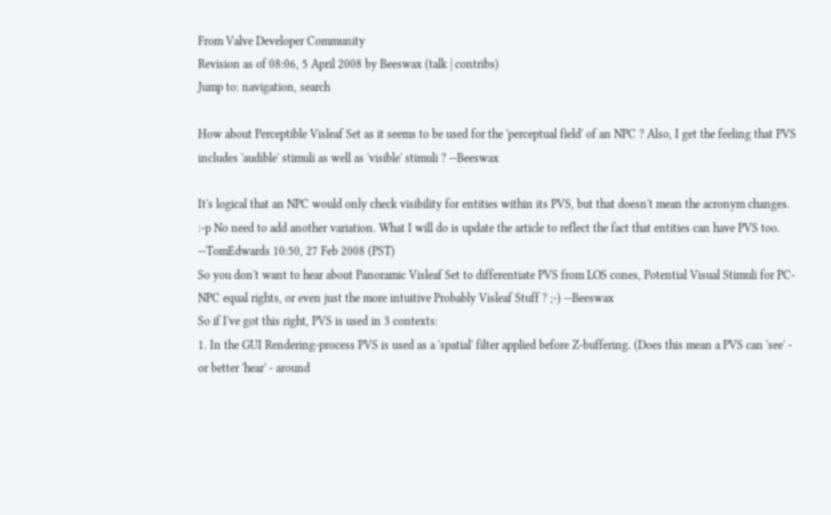From Valve Developer Community
Revision as of 08:06, 5 April 2008 by Beeswax (talk | contribs)
Jump to: navigation, search

How about Perceptible Visleaf Set as it seems to be used for the 'perceptual field' of an NPC ? Also, I get the feeling that PVS includes 'audible' stimuli as well as 'visible' stimuli ? --Beeswax

It's logical that an NPC would only check visibility for entities within its PVS, but that doesn't mean the acronym changes. :-p No need to add another variation. What I will do is update the article to reflect the fact that entities can have PVS too. --TomEdwards 10:50, 27 Feb 2008 (PST)
So you don't want to hear about Panoramic Visleaf Set to differentiate PVS from LOS cones, Potential Visual Stimuli for PC-NPC equal rights, or even just the more intuitive Probably Visleaf Stuff ? ;-) --Beeswax
So if I've got this right, PVS is used in 3 contexts:
1. In the GUI Rendering-process PVS is used as a 'spatial' filter applied before Z-buffering. (Does this mean a PVS can 'see' - or better 'hear' - around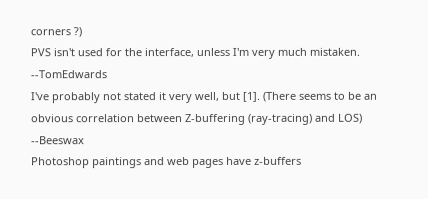corners ?)
PVS isn't used for the interface, unless I'm very much mistaken. --TomEdwards
I've probably not stated it very well, but [1]. (There seems to be an obvious correlation between Z-buffering (ray-tracing) and LOS) --Beeswax
Photoshop paintings and web pages have z-buffers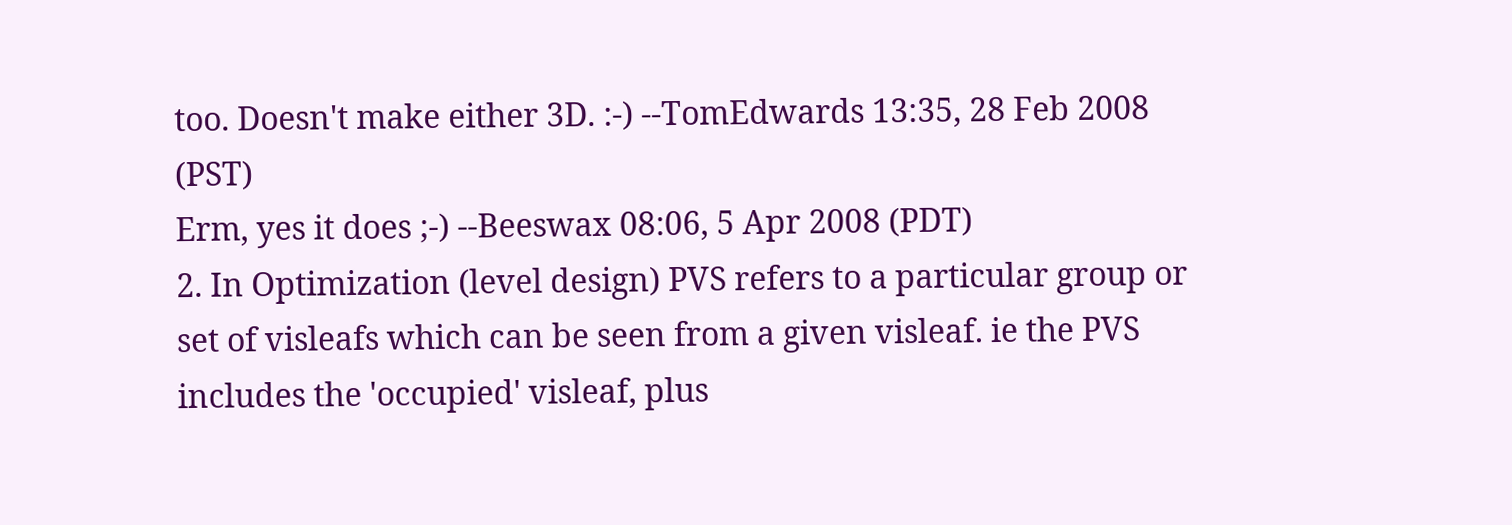too. Doesn't make either 3D. :-) --TomEdwards 13:35, 28 Feb 2008 (PST)
Erm, yes it does ;-) --Beeswax 08:06, 5 Apr 2008 (PDT)
2. In Optimization (level design) PVS refers to a particular group or set of visleafs which can be seen from a given visleaf. ie the PVS includes the 'occupied' visleaf, plus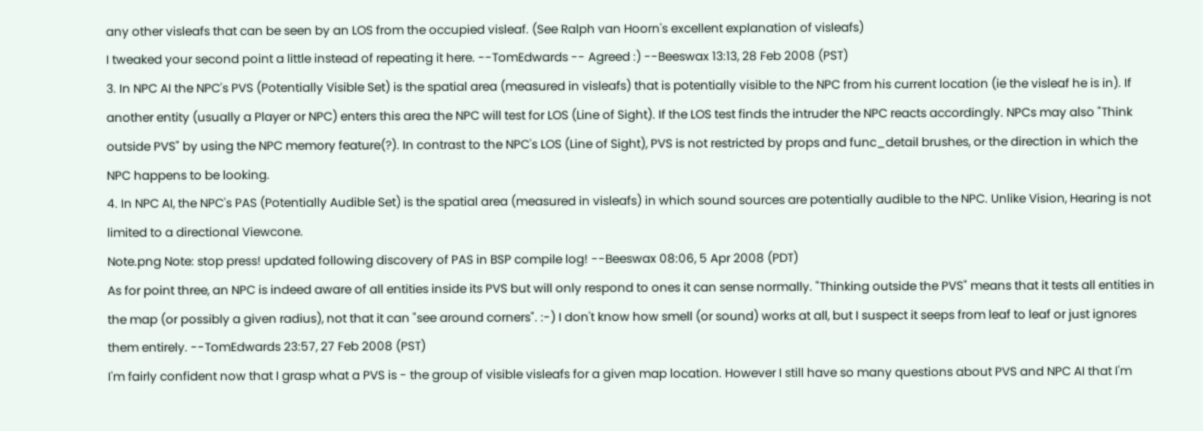any other visleafs that can be seen by an LOS from the occupied visleaf. (See Ralph van Hoorn's excellent explanation of visleafs)
I tweaked your second point a little instead of repeating it here. --TomEdwards -- Agreed :) --Beeswax 13:13, 28 Feb 2008 (PST)
3. In NPC AI the NPC's PVS (Potentially Visible Set) is the spatial area (measured in visleafs) that is potentially visible to the NPC from his current location (ie the visleaf he is in). If another entity (usually a Player or NPC) enters this area the NPC will test for LOS (Line of Sight). If the LOS test finds the intruder the NPC reacts accordingly. NPCs may also "Think outside PVS" by using the NPC memory feature(?). In contrast to the NPC's LOS (Line of Sight), PVS is not restricted by props and func_detail brushes, or the direction in which the NPC happens to be looking.
4. In NPC AI, the NPC's PAS (Potentially Audible Set) is the spatial area (measured in visleafs) in which sound sources are potentially audible to the NPC. Unlike Vision, Hearing is not limited to a directional Viewcone.
Note.png Note: stop press! updated following discovery of PAS in BSP compile log! --Beeswax 08:06, 5 Apr 2008 (PDT)
As for point three, an NPC is indeed aware of all entities inside its PVS but will only respond to ones it can sense normally. "Thinking outside the PVS" means that it tests all entities in the map (or possibly a given radius), not that it can "see around corners". :-) I don't know how smell (or sound) works at all, but I suspect it seeps from leaf to leaf or just ignores them entirely. --TomEdwards 23:57, 27 Feb 2008 (PST)
I'm fairly confident now that I grasp what a PVS is - the group of visible visleafs for a given map location. However I still have so many questions about PVS and NPC AI that I'm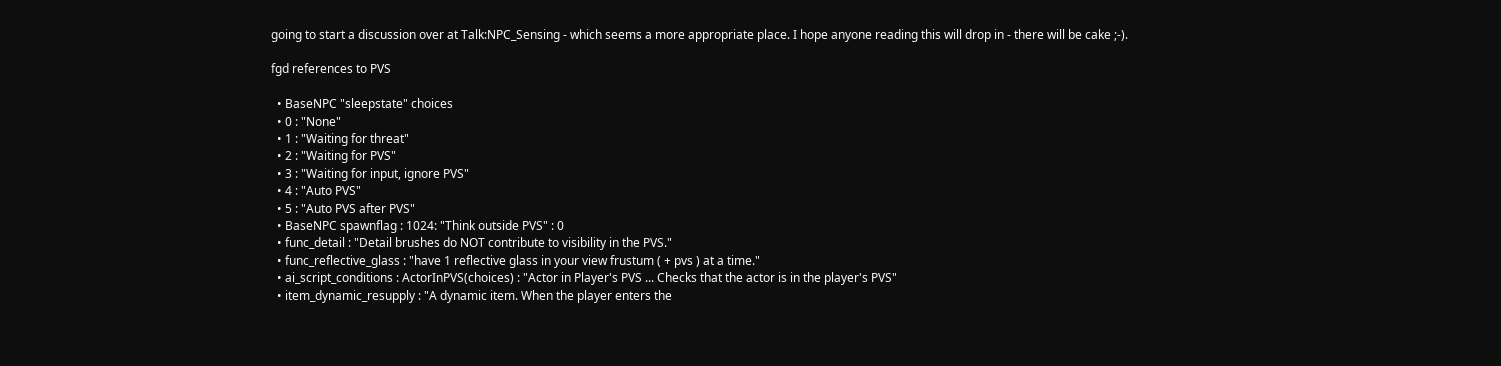going to start a discussion over at Talk:NPC_Sensing - which seems a more appropriate place. I hope anyone reading this will drop in - there will be cake ;-).

fgd references to PVS

  • BaseNPC "sleepstate" choices
  • 0 : "None"
  • 1 : "Waiting for threat"
  • 2 : "Waiting for PVS"
  • 3 : "Waiting for input, ignore PVS"
  • 4 : "Auto PVS"
  • 5 : "Auto PVS after PVS"
  • BaseNPC spawnflag : 1024: "Think outside PVS" : 0
  • func_detail : "Detail brushes do NOT contribute to visibility in the PVS."
  • func_reflective_glass : "have 1 reflective glass in your view frustum ( + pvs ) at a time."
  • ai_script_conditions : ActorInPVS(choices) : "Actor in Player's PVS ... Checks that the actor is in the player's PVS"
  • item_dynamic_resupply : "A dynamic item. When the player enters the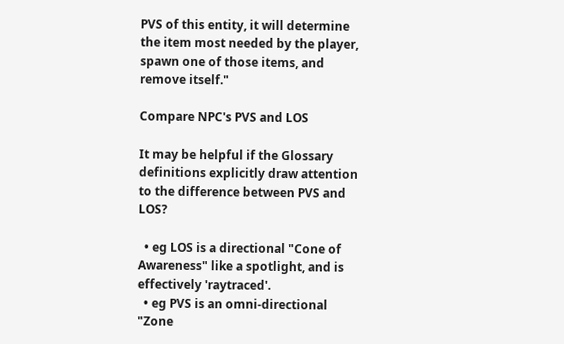PVS of this entity, it will determine the item most needed by the player, spawn one of those items, and remove itself."

Compare NPC's PVS and LOS

It may be helpful if the Glossary definitions explicitly draw attention to the difference between PVS and LOS?

  • eg LOS is a directional "Cone of Awareness" like a spotlight, and is effectively 'raytraced'.
  • eg PVS is an omni-directional "Zone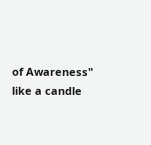of Awareness" like a candle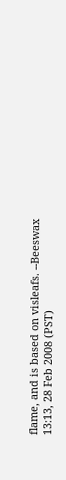flame, and is based on visleafs. --Beeswax 13:13, 28 Feb 2008 (PST)